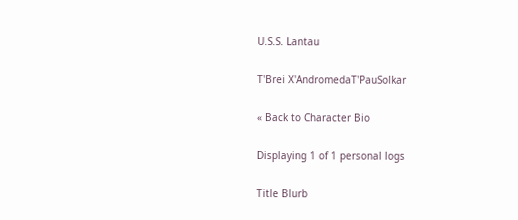U.S.S. Lantau

T'Brei X'AndromedaT'PauSolkar

« Back to Character Bio

Displaying 1 of 1 personal logs

Title Blurb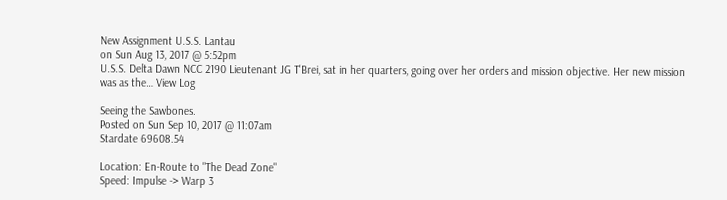New Assignment U.S.S. Lantau
on Sun Aug 13, 2017 @ 5:52pm
U.S.S. Delta Dawn NCC 2190 Lieutenant JG T'Brei, sat in her quarters, going over her orders and mission objective. Her new mission was as the… View Log

Seeing the Sawbones.
Posted on Sun Sep 10, 2017 @ 11:07am
Stardate 69608.54

Location: En-Route to "The Dead Zone"
Speed: Impulse -> Warp 3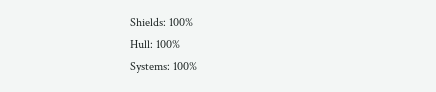Shields: 100%
Hull: 100%
Systems: 100%